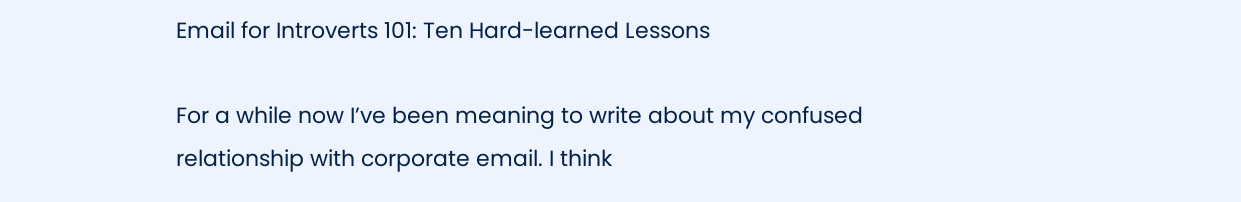Email for Introverts 101: Ten Hard-learned Lessons

For a while now I’ve been meaning to write about my confused relationship with corporate email. I think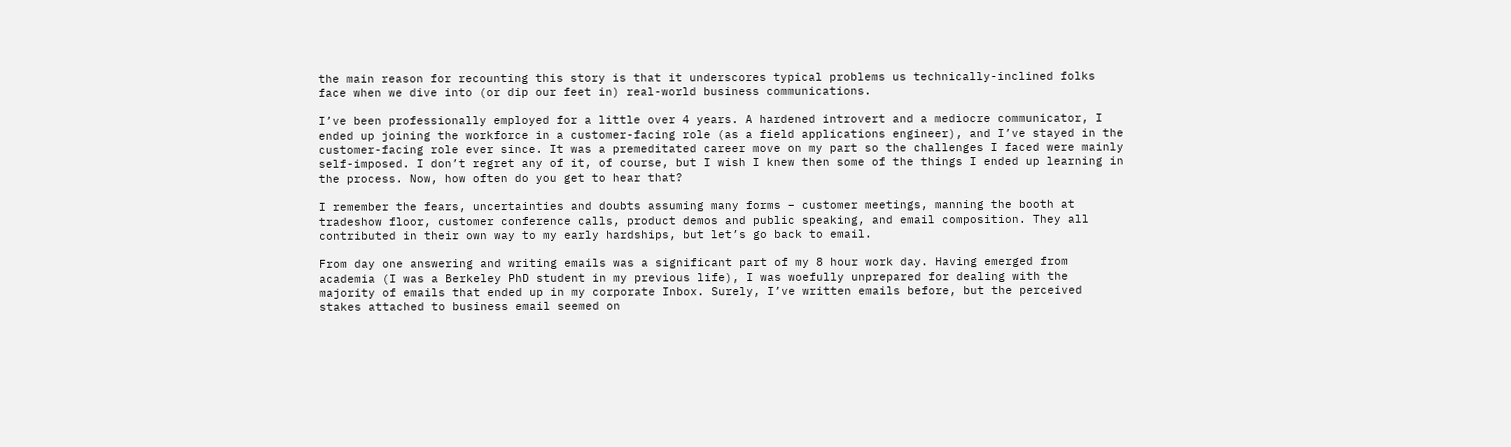the main reason for recounting this story is that it underscores typical problems us technically-inclined folks face when we dive into (or dip our feet in) real-world business communications.

I’ve been professionally employed for a little over 4 years. A hardened introvert and a mediocre communicator, I ended up joining the workforce in a customer-facing role (as a field applications engineer), and I’ve stayed in the customer-facing role ever since. It was a premeditated career move on my part so the challenges I faced were mainly self-imposed. I don’t regret any of it, of course, but I wish I knew then some of the things I ended up learning in the process. Now, how often do you get to hear that?

I remember the fears, uncertainties and doubts assuming many forms – customer meetings, manning the booth at tradeshow floor, customer conference calls, product demos and public speaking, and email composition. They all contributed in their own way to my early hardships, but let’s go back to email.

From day one answering and writing emails was a significant part of my 8 hour work day. Having emerged from academia (I was a Berkeley PhD student in my previous life), I was woefully unprepared for dealing with the majority of emails that ended up in my corporate Inbox. Surely, I’ve written emails before, but the perceived stakes attached to business email seemed on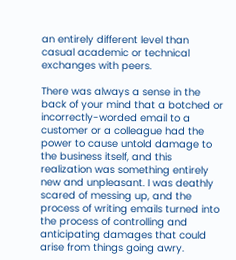an entirely different level than casual academic or technical exchanges with peers.

There was always a sense in the back of your mind that a botched or incorrectly-worded email to a customer or a colleague had the power to cause untold damage to the business itself, and this realization was something entirely new and unpleasant. I was deathly scared of messing up, and the process of writing emails turned into the process of controlling and anticipating damages that could arise from things going awry.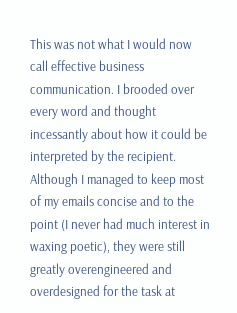This was not what I would now call effective business communication. I brooded over every word and thought incessantly about how it could be interpreted by the recipient. Although I managed to keep most of my emails concise and to the point (I never had much interest in waxing poetic), they were still greatly overengineered and overdesigned for the task at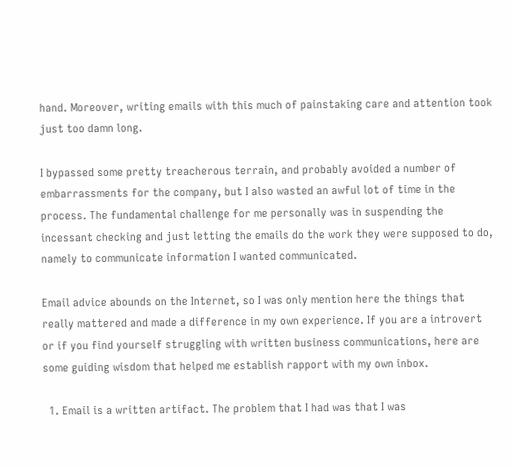hand. Moreover, writing emails with this much of painstaking care and attention took just too damn long.

I bypassed some pretty treacherous terrain, and probably avoided a number of embarrassments for the company, but I also wasted an awful lot of time in the process. The fundamental challenge for me personally was in suspending the incessant checking and just letting the emails do the work they were supposed to do, namely to communicate information I wanted communicated.

Email advice abounds on the Internet, so I was only mention here the things that really mattered and made a difference in my own experience. If you are a introvert or if you find yourself struggling with written business communications, here are some guiding wisdom that helped me establish rapport with my own inbox.

  1. Email is a written artifact. The problem that I had was that I was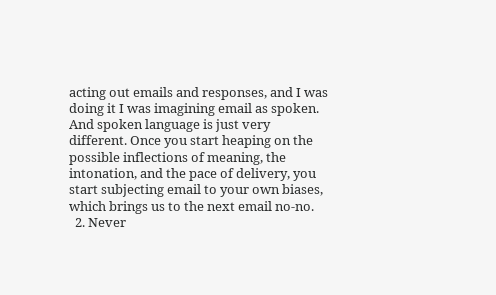acting out emails and responses, and I was doing it I was imagining email as spoken. And spoken language is just very different. Once you start heaping on the possible inflections of meaning, the intonation, and the pace of delivery, you start subjecting email to your own biases, which brings us to the next email no-no.
  2. Never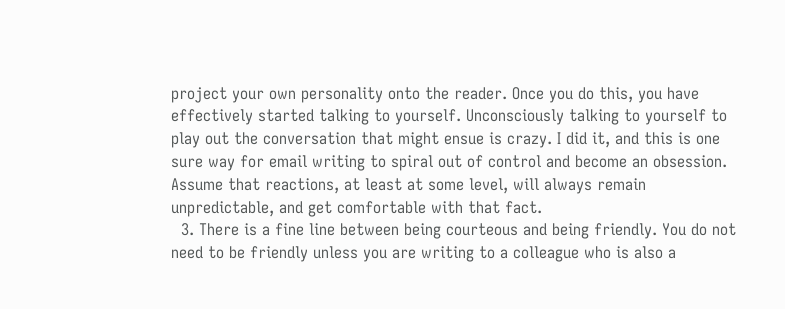project your own personality onto the reader. Once you do this, you have effectively started talking to yourself. Unconsciously talking to yourself to play out the conversation that might ensue is crazy. I did it, and this is one sure way for email writing to spiral out of control and become an obsession. Assume that reactions, at least at some level, will always remain unpredictable, and get comfortable with that fact.
  3. There is a fine line between being courteous and being friendly. You do not need to be friendly unless you are writing to a colleague who is also a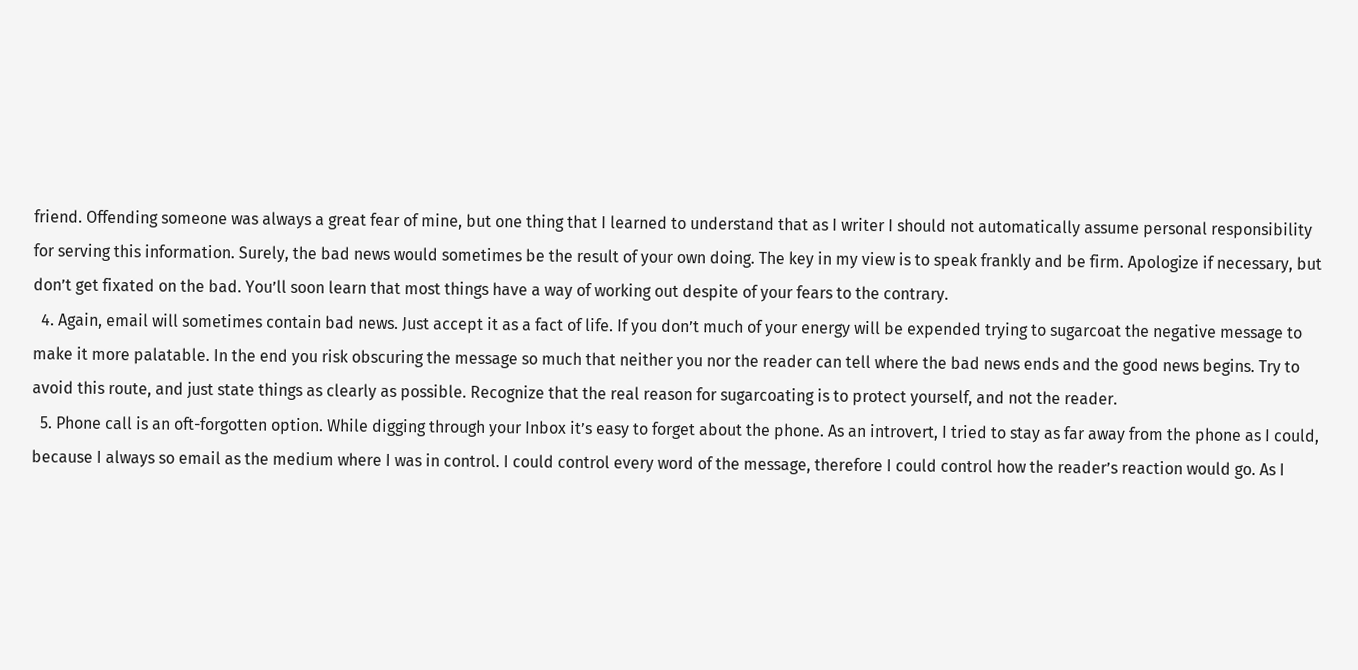friend. Offending someone was always a great fear of mine, but one thing that I learned to understand that as I writer I should not automatically assume personal responsibility for serving this information. Surely, the bad news would sometimes be the result of your own doing. The key in my view is to speak frankly and be firm. Apologize if necessary, but don’t get fixated on the bad. You’ll soon learn that most things have a way of working out despite of your fears to the contrary.
  4. Again, email will sometimes contain bad news. Just accept it as a fact of life. If you don’t much of your energy will be expended trying to sugarcoat the negative message to make it more palatable. In the end you risk obscuring the message so much that neither you nor the reader can tell where the bad news ends and the good news begins. Try to avoid this route, and just state things as clearly as possible. Recognize that the real reason for sugarcoating is to protect yourself, and not the reader.
  5. Phone call is an oft-forgotten option. While digging through your Inbox it’s easy to forget about the phone. As an introvert, I tried to stay as far away from the phone as I could, because I always so email as the medium where I was in control. I could control every word of the message, therefore I could control how the reader’s reaction would go. As I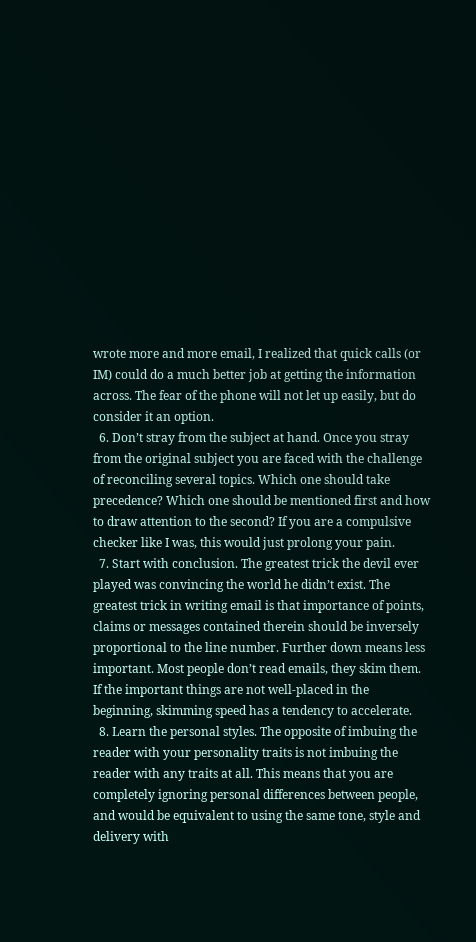wrote more and more email, I realized that quick calls (or IM) could do a much better job at getting the information across. The fear of the phone will not let up easily, but do consider it an option.
  6. Don’t stray from the subject at hand. Once you stray from the original subject you are faced with the challenge of reconciling several topics. Which one should take precedence? Which one should be mentioned first and how to draw attention to the second? If you are a compulsive checker like I was, this would just prolong your pain.
  7. Start with conclusion. The greatest trick the devil ever played was convincing the world he didn’t exist. The greatest trick in writing email is that importance of points, claims or messages contained therein should be inversely proportional to the line number. Further down means less important. Most people don’t read emails, they skim them. If the important things are not well-placed in the beginning, skimming speed has a tendency to accelerate.
  8. Learn the personal styles. The opposite of imbuing the reader with your personality traits is not imbuing the reader with any traits at all. This means that you are completely ignoring personal differences between people, and would be equivalent to using the same tone, style and delivery with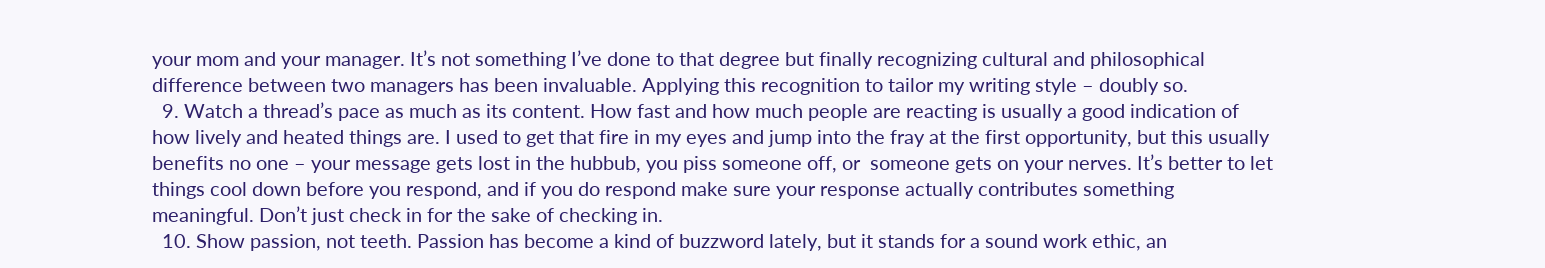your mom and your manager. It’s not something I’ve done to that degree but finally recognizing cultural and philosophical difference between two managers has been invaluable. Applying this recognition to tailor my writing style – doubly so.
  9. Watch a thread’s pace as much as its content. How fast and how much people are reacting is usually a good indication of how lively and heated things are. I used to get that fire in my eyes and jump into the fray at the first opportunity, but this usually benefits no one – your message gets lost in the hubbub, you piss someone off, or  someone gets on your nerves. It’s better to let things cool down before you respond, and if you do respond make sure your response actually contributes something meaningful. Don’t just check in for the sake of checking in.
  10. Show passion, not teeth. Passion has become a kind of buzzword lately, but it stands for a sound work ethic, an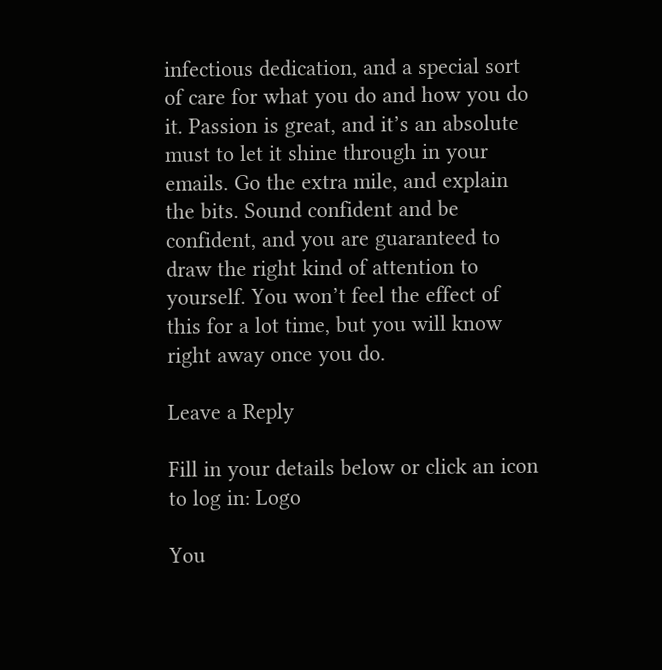infectious dedication, and a special sort of care for what you do and how you do it. Passion is great, and it’s an absolute must to let it shine through in your emails. Go the extra mile, and explain the bits. Sound confident and be confident, and you are guaranteed to draw the right kind of attention to yourself. You won’t feel the effect of this for a lot time, but you will know right away once you do.

Leave a Reply

Fill in your details below or click an icon to log in: Logo

You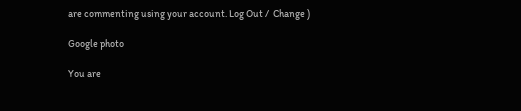are commenting using your account. Log Out /  Change )

Google photo

You are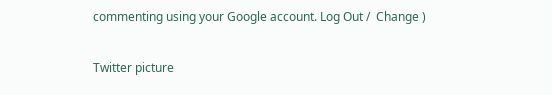commenting using your Google account. Log Out /  Change )

Twitter picture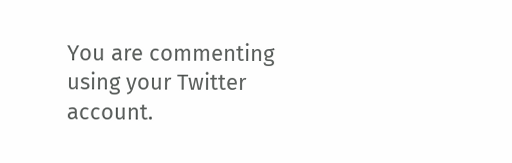You are commenting using your Twitter account.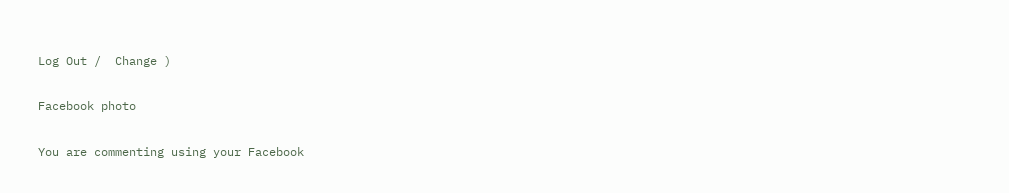Log Out /  Change )

Facebook photo

You are commenting using your Facebook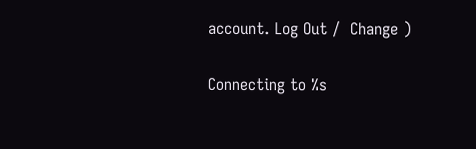account. Log Out /  Change )

Connecting to %s